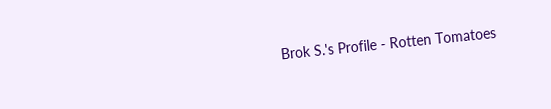Brok S.'s Profile - Rotten Tomatoes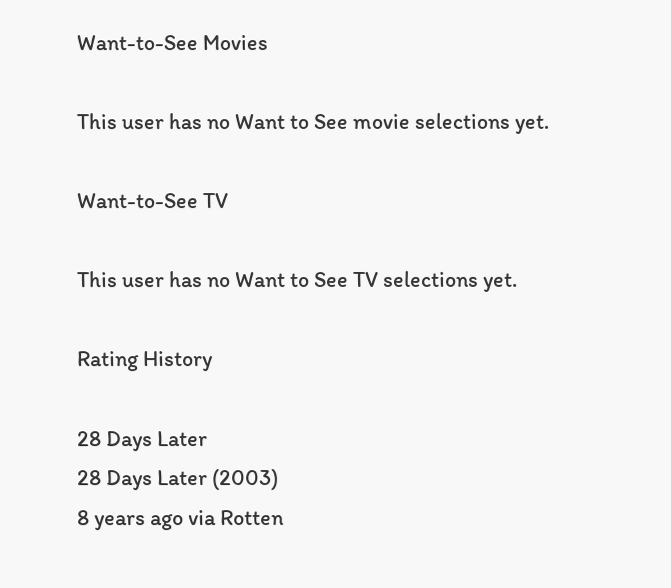Want-to-See Movies

This user has no Want to See movie selections yet.

Want-to-See TV

This user has no Want to See TV selections yet.

Rating History

28 Days Later
28 Days Later (2003)
8 years ago via Rotten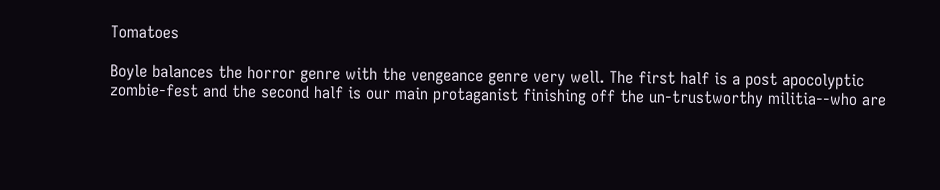Tomatoes

Boyle balances the horror genre with the vengeance genre very well. The first half is a post apocolyptic zombie-fest and the second half is our main protaganist finishing off the un-trustworthy militia--who are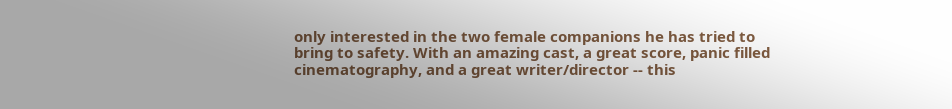only interested in the two female companions he has tried to bring to safety. With an amazing cast, a great score, panic filled cinematography, and a great writer/director -- this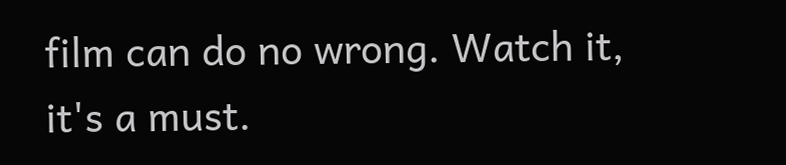film can do no wrong. Watch it, it's a must.